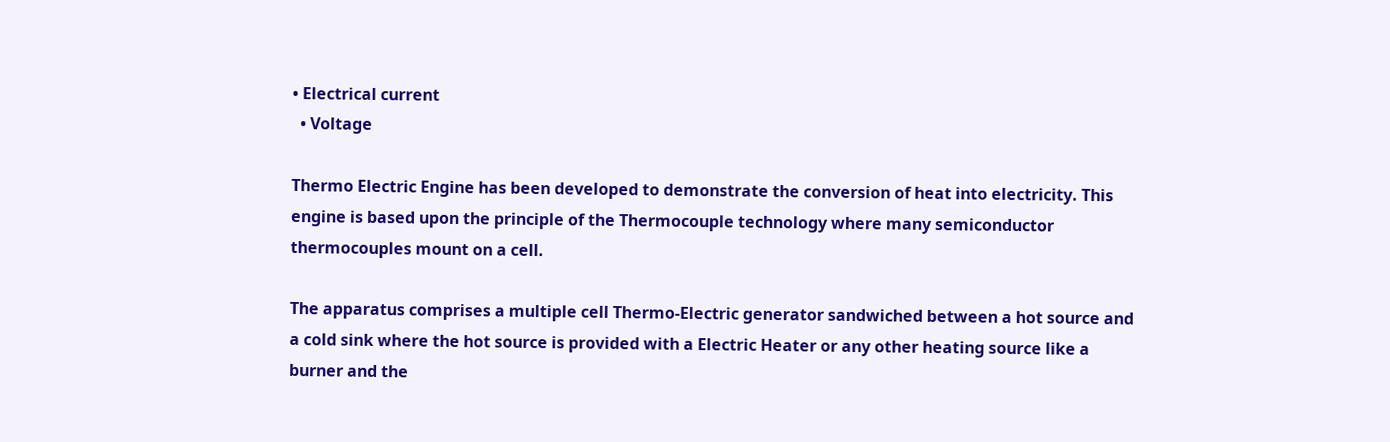• Electrical current
  • Voltage

Thermo Electric Engine has been developed to demonstrate the conversion of heat into electricity. This engine is based upon the principle of the Thermocouple technology where many semiconductor thermocouples mount on a cell.

The apparatus comprises a multiple cell Thermo-Electric generator sandwiched between a hot source and a cold sink where the hot source is provided with a Electric Heater or any other heating source like a  burner and the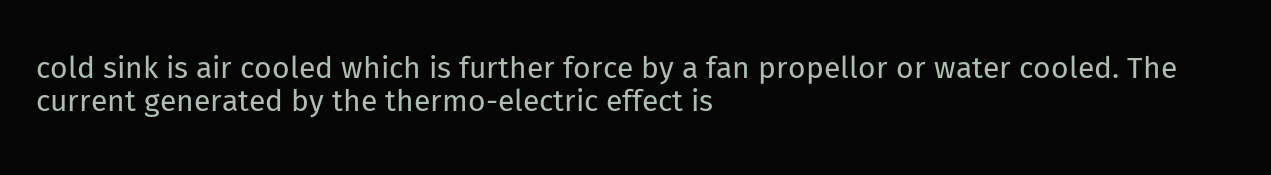cold sink is air cooled which is further force by a fan propellor or water cooled. The current generated by the thermo-electric effect is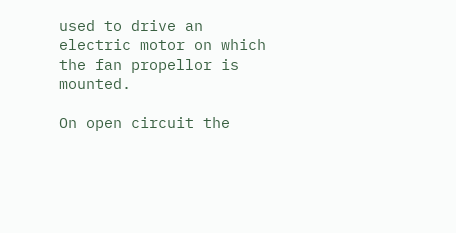used to drive an electric motor on which the fan propellor is mounted.

On open circuit the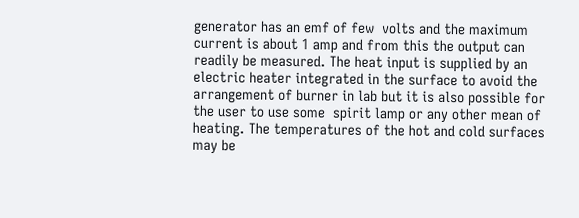generator has an emf of few  volts and the maximum current is about 1 amp and from this the output can readily be measured. The heat input is supplied by an electric heater integrated in the surface to avoid the arrangement of burner in lab but it is also possible for the user to use some  spirit lamp or any other mean of heating. The temperatures of the hot and cold surfaces may be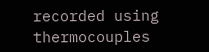recorded using thermocouples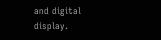and digital display.